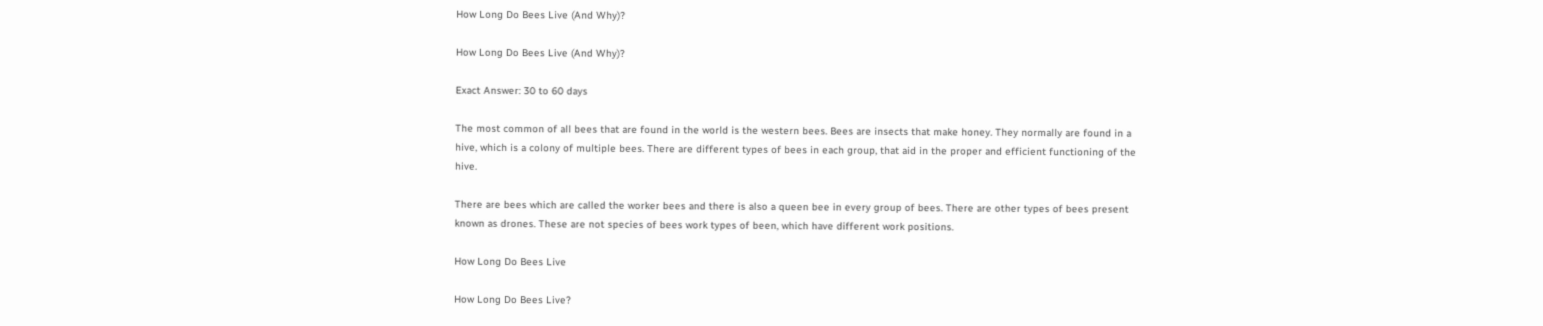How Long Do Bees Live (And Why)?

How Long Do Bees Live (And Why)?

Exact Answer: 30 to 60 days

The most common of all bees that are found in the world is the western bees. Bees are insects that make honey. They normally are found in a hive, which is a colony of multiple bees. There are different types of bees in each group, that aid in the proper and efficient functioning of the hive.

There are bees which are called the worker bees and there is also a queen bee in every group of bees. There are other types of bees present known as drones. These are not species of bees work types of been, which have different work positions.

How Long Do Bees Live

How Long Do Bees Live?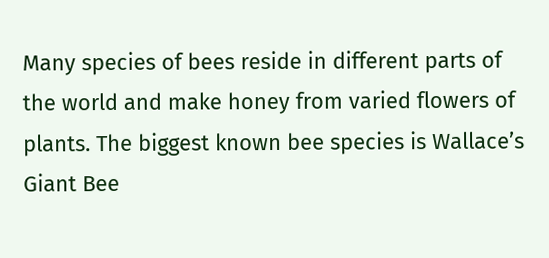Many species of bees reside in different parts of the world and make honey from varied flowers of plants. The biggest known bee species is Wallace’s Giant Bee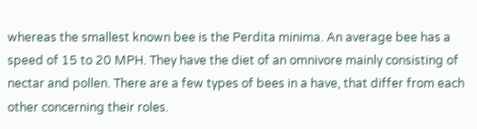whereas the smallest known bee is the Perdita minima. An average bee has a speed of 15 to 20 MPH. They have the diet of an omnivore mainly consisting of nectar and pollen. There are a few types of bees in a have, that differ from each other concerning their roles.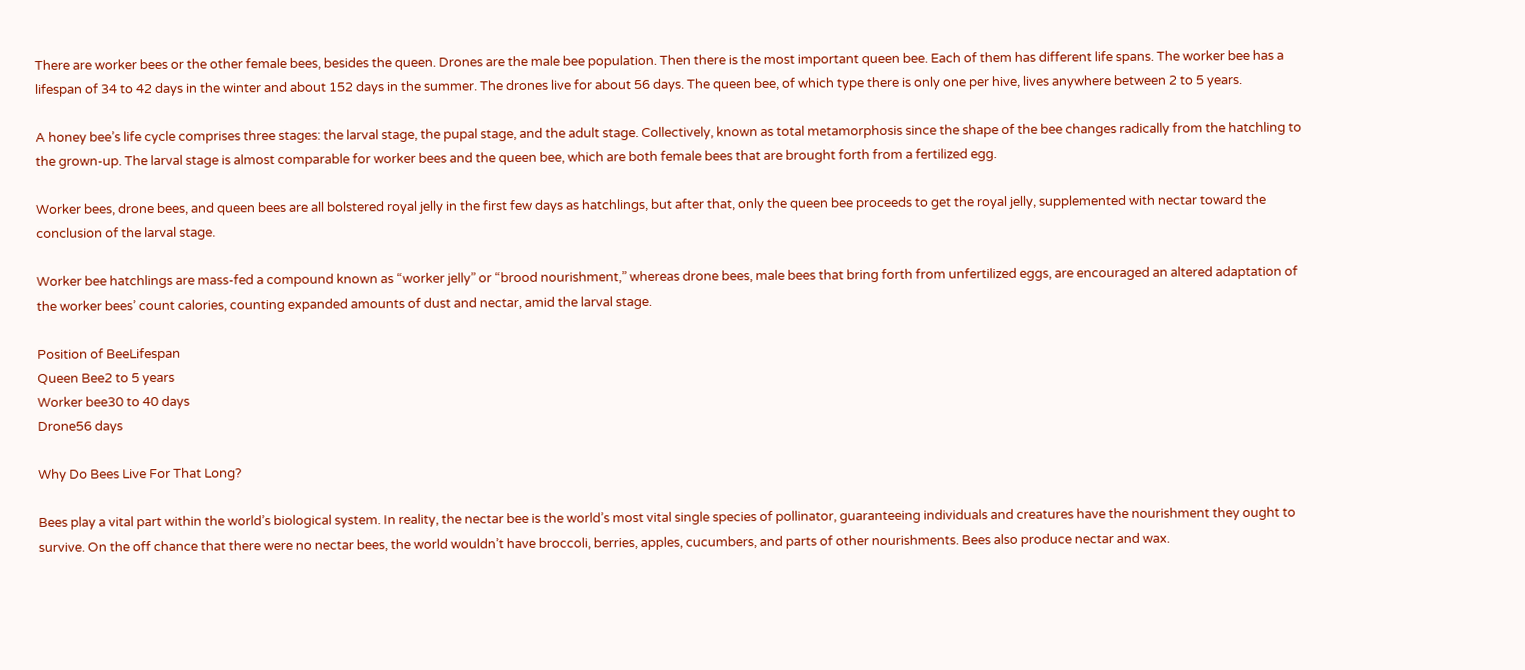There are worker bees or the other female bees, besides the queen. Drones are the male bee population. Then there is the most important queen bee. Each of them has different life spans. The worker bee has a lifespan of 34 to 42 days in the winter and about 152 days in the summer. The drones live for about 56 days. The queen bee, of which type there is only one per hive, lives anywhere between 2 to 5 years.

A honey bee’s life cycle comprises three stages: the larval stage, the pupal stage, and the adult stage. Collectively, known as total metamorphosis since the shape of the bee changes radically from the hatchling to the grown-up. The larval stage is almost comparable for worker bees and the queen bee, which are both female bees that are brought forth from a fertilized egg.

Worker bees, drone bees, and queen bees are all bolstered royal jelly in the first few days as hatchlings, but after that, only the queen bee proceeds to get the royal jelly, supplemented with nectar toward the conclusion of the larval stage.

Worker bee hatchlings are mass-fed a compound known as “worker jelly” or “brood nourishment,” whereas drone bees, male bees that bring forth from unfertilized eggs, are encouraged an altered adaptation of the worker bees’ count calories, counting expanded amounts of dust and nectar, amid the larval stage.

Position of BeeLifespan
Queen Bee2 to 5 years
Worker bee30 to 40 days
Drone56 days

Why Do Bees Live For That Long?

Bees play a vital part within the world’s biological system. In reality, the nectar bee is the world’s most vital single species of pollinator, guaranteeing individuals and creatures have the nourishment they ought to survive. On the off chance that there were no nectar bees, the world wouldn’t have broccoli, berries, apples, cucumbers, and parts of other nourishments. Bees also produce nectar and wax.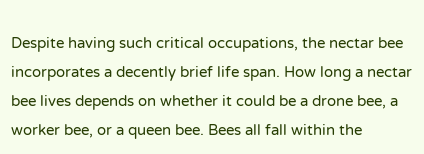Despite having such critical occupations, the nectar bee incorporates a decently brief life span. How long a nectar bee lives depends on whether it could be a drone bee, a worker bee, or a queen bee. Bees all fall within the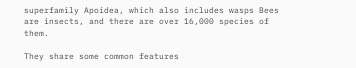superfamily Apoidea, which also includes wasps Bees are insects, and there are over 16,000 species of them.

They share some common features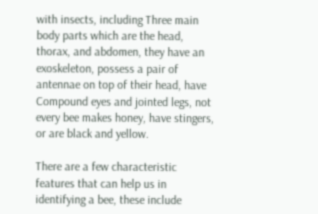with insects, including Three main body parts which are the head, thorax, and abdomen, they have an exoskeleton, possess a pair of antennae on top of their head, have Compound eyes and jointed legs, not every bee makes honey, have stingers, or are black and yellow.

There are a few characteristic features that can help us in identifying a bee, these include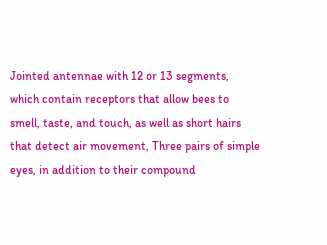Jointed antennae with 12 or 13 segments, which contain receptors that allow bees to smell, taste, and touch, as well as short hairs that detect air movement, Three pairs of simple eyes, in addition to their compound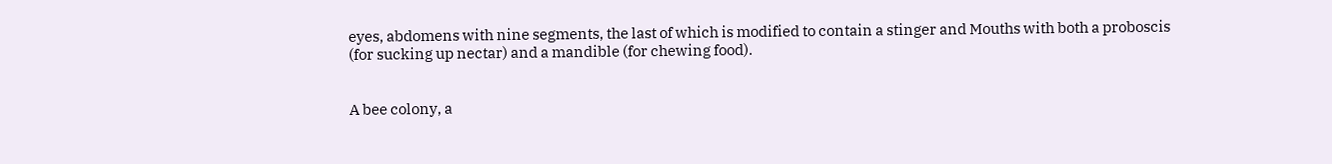eyes, abdomens with nine segments, the last of which is modified to contain a stinger and Mouths with both a proboscis (for sucking up nectar) and a mandible (for chewing food).


A bee colony, a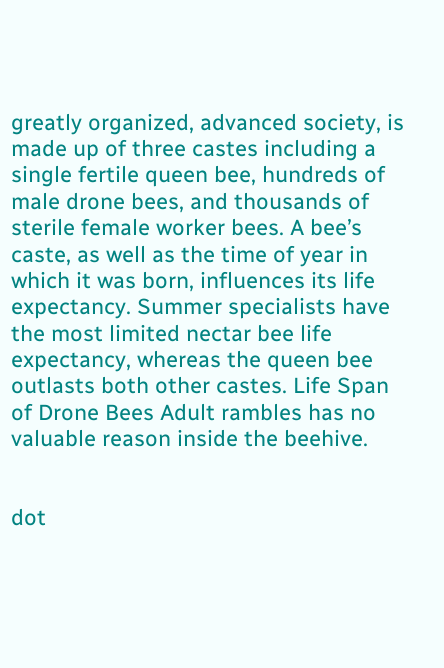greatly organized, advanced society, is made up of three castes including a single fertile queen bee, hundreds of male drone bees, and thousands of sterile female worker bees. A bee’s caste, as well as the time of year in which it was born, influences its life expectancy. Summer specialists have the most limited nectar bee life expectancy, whereas the queen bee outlasts both other castes. Life Span of Drone Bees Adult rambles has no valuable reason inside the beehive.


dot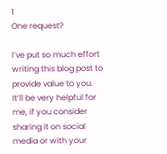1
One request?

I’ve put so much effort writing this blog post to provide value to you. It’ll be very helpful for me, if you consider sharing it on social media or with your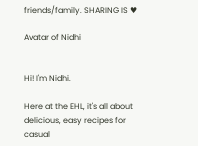friends/family. SHARING IS ♥

Avatar of Nidhi


Hi! I'm Nidhi.

Here at the EHL, it's all about delicious, easy recipes for casual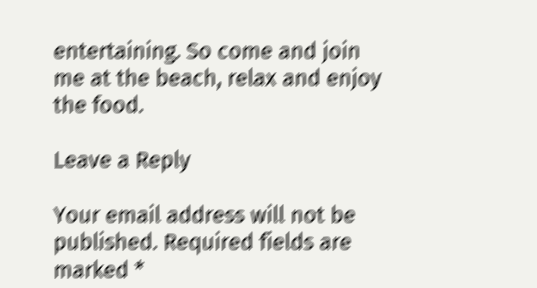entertaining. So come and join me at the beach, relax and enjoy the food.

Leave a Reply

Your email address will not be published. Required fields are marked *